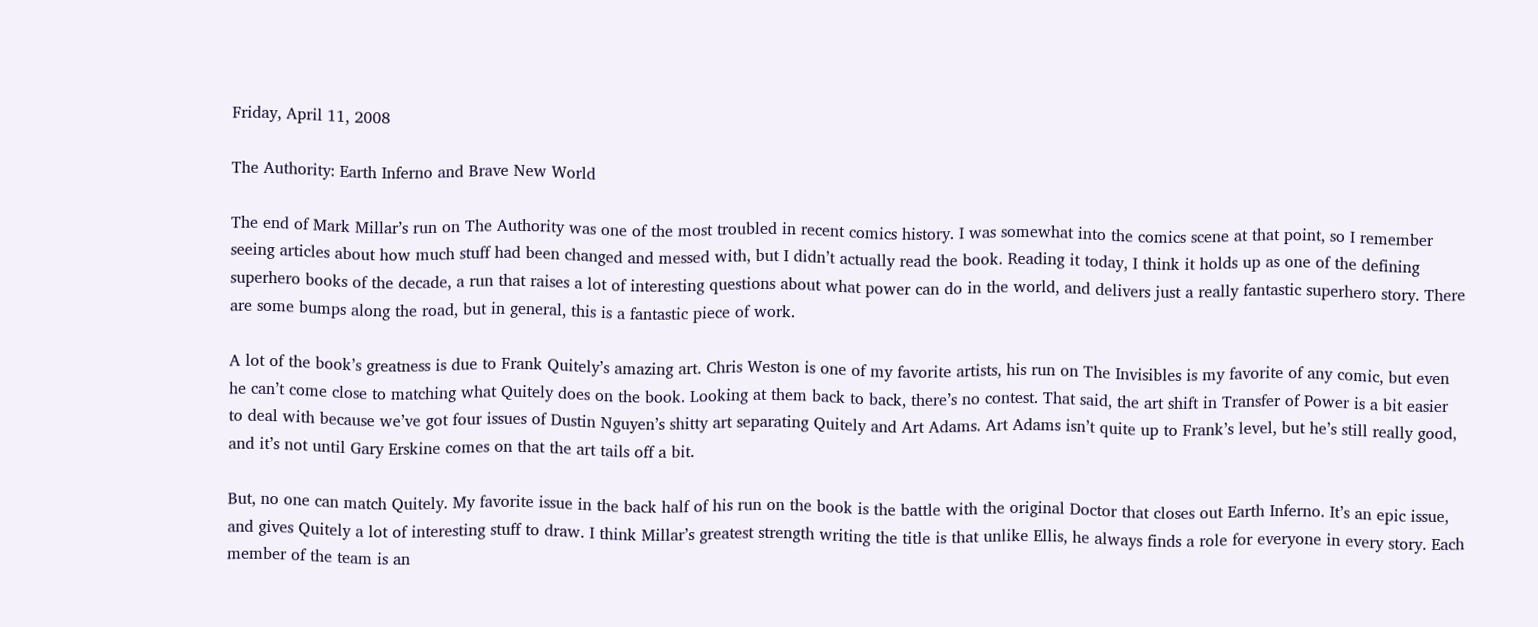Friday, April 11, 2008

The Authority: Earth Inferno and Brave New World

The end of Mark Millar’s run on The Authority was one of the most troubled in recent comics history. I was somewhat into the comics scene at that point, so I remember seeing articles about how much stuff had been changed and messed with, but I didn’t actually read the book. Reading it today, I think it holds up as one of the defining superhero books of the decade, a run that raises a lot of interesting questions about what power can do in the world, and delivers just a really fantastic superhero story. There are some bumps along the road, but in general, this is a fantastic piece of work.

A lot of the book’s greatness is due to Frank Quitely’s amazing art. Chris Weston is one of my favorite artists, his run on The Invisibles is my favorite of any comic, but even he can’t come close to matching what Quitely does on the book. Looking at them back to back, there’s no contest. That said, the art shift in Transfer of Power is a bit easier to deal with because we’ve got four issues of Dustin Nguyen’s shitty art separating Quitely and Art Adams. Art Adams isn’t quite up to Frank’s level, but he’s still really good, and it’s not until Gary Erskine comes on that the art tails off a bit.

But, no one can match Quitely. My favorite issue in the back half of his run on the book is the battle with the original Doctor that closes out Earth Inferno. It’s an epic issue, and gives Quitely a lot of interesting stuff to draw. I think Millar’s greatest strength writing the title is that unlike Ellis, he always finds a role for everyone in every story. Each member of the team is an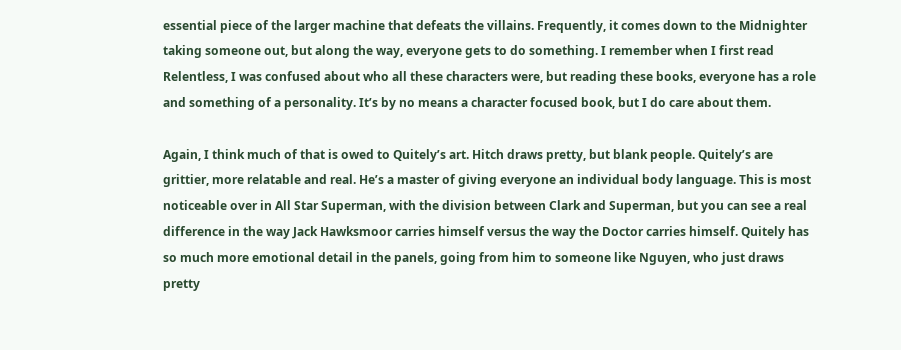essential piece of the larger machine that defeats the villains. Frequently, it comes down to the Midnighter taking someone out, but along the way, everyone gets to do something. I remember when I first read Relentless, I was confused about who all these characters were, but reading these books, everyone has a role and something of a personality. It’s by no means a character focused book, but I do care about them.

Again, I think much of that is owed to Quitely’s art. Hitch draws pretty, but blank people. Quitely’s are grittier, more relatable and real. He’s a master of giving everyone an individual body language. This is most noticeable over in All Star Superman, with the division between Clark and Superman, but you can see a real difference in the way Jack Hawksmoor carries himself versus the way the Doctor carries himself. Quitely has so much more emotional detail in the panels, going from him to someone like Nguyen, who just draws pretty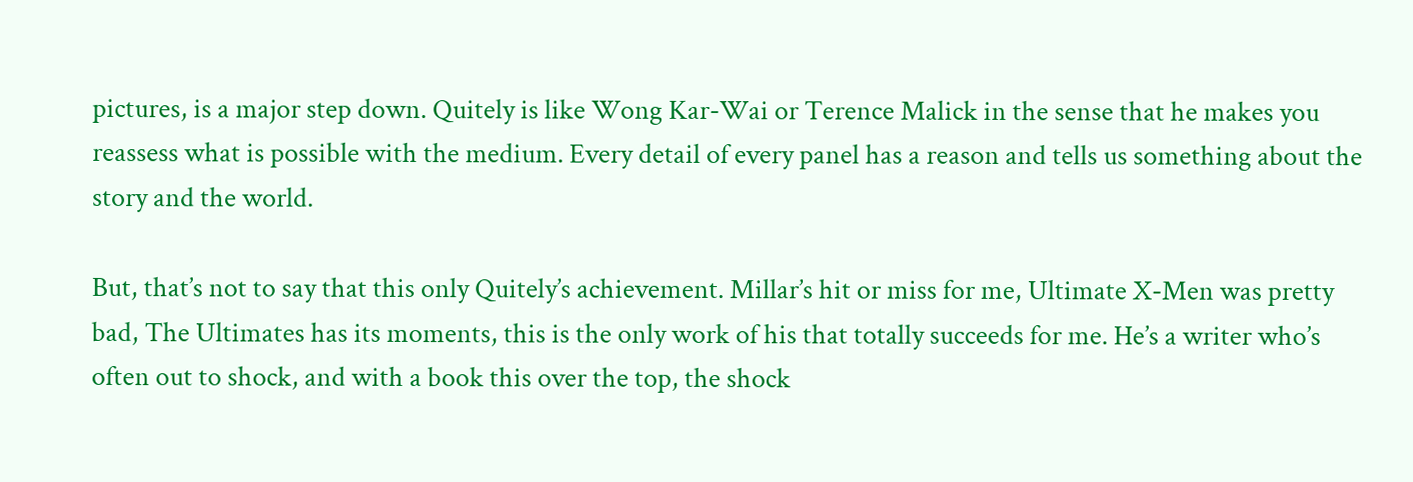pictures, is a major step down. Quitely is like Wong Kar-Wai or Terence Malick in the sense that he makes you reassess what is possible with the medium. Every detail of every panel has a reason and tells us something about the story and the world.

But, that’s not to say that this only Quitely’s achievement. Millar’s hit or miss for me, Ultimate X-Men was pretty bad, The Ultimates has its moments, this is the only work of his that totally succeeds for me. He’s a writer who’s often out to shock, and with a book this over the top, the shock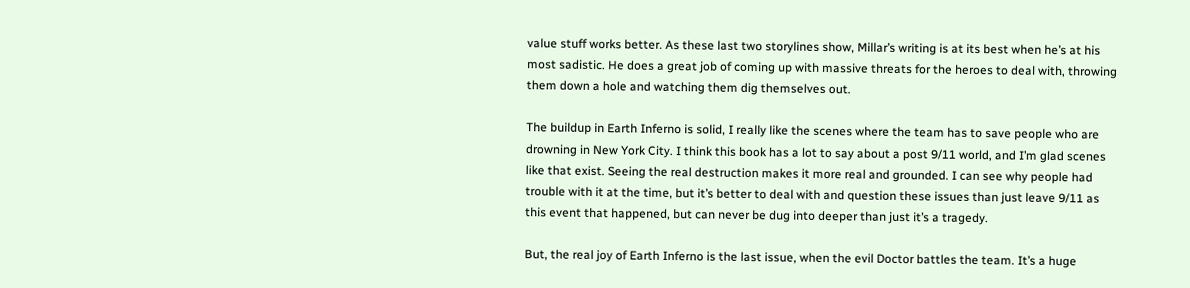value stuff works better. As these last two storylines show, Millar’s writing is at its best when he’s at his most sadistic. He does a great job of coming up with massive threats for the heroes to deal with, throwing them down a hole and watching them dig themselves out.

The buildup in Earth Inferno is solid, I really like the scenes where the team has to save people who are drowning in New York City. I think this book has a lot to say about a post 9/11 world, and I’m glad scenes like that exist. Seeing the real destruction makes it more real and grounded. I can see why people had trouble with it at the time, but it’s better to deal with and question these issues than just leave 9/11 as this event that happened, but can never be dug into deeper than just it’s a tragedy.

But, the real joy of Earth Inferno is the last issue, when the evil Doctor battles the team. It’s a huge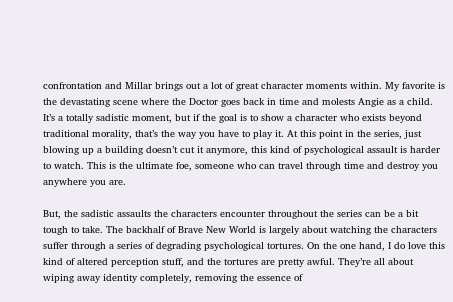confrontation and Millar brings out a lot of great character moments within. My favorite is the devastating scene where the Doctor goes back in time and molests Angie as a child. It’s a totally sadistic moment, but if the goal is to show a character who exists beyond traditional morality, that’s the way you have to play it. At this point in the series, just blowing up a building doesn’t cut it anymore, this kind of psychological assault is harder to watch. This is the ultimate foe, someone who can travel through time and destroy you anywhere you are.

But, the sadistic assaults the characters encounter throughout the series can be a bit tough to take. The backhalf of Brave New World is largely about watching the characters suffer through a series of degrading psychological tortures. On the one hand, I do love this kind of altered perception stuff, and the tortures are pretty awful. They’re all about wiping away identity completely, removing the essence of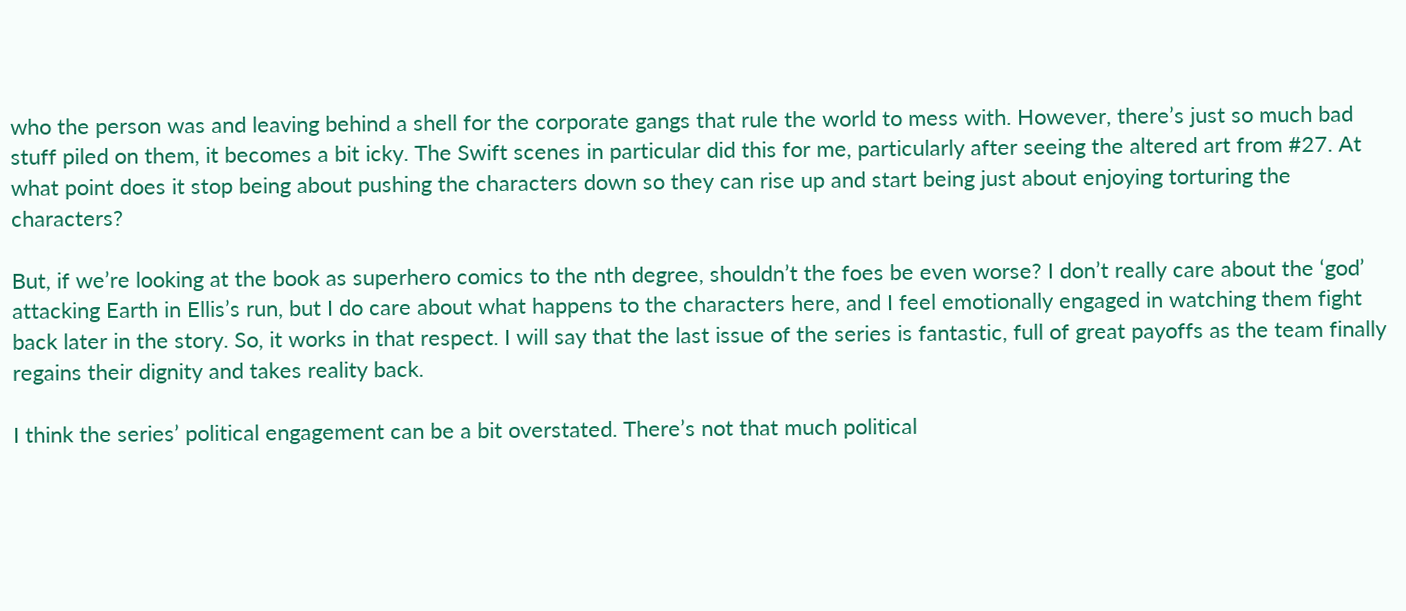who the person was and leaving behind a shell for the corporate gangs that rule the world to mess with. However, there’s just so much bad stuff piled on them, it becomes a bit icky. The Swift scenes in particular did this for me, particularly after seeing the altered art from #27. At what point does it stop being about pushing the characters down so they can rise up and start being just about enjoying torturing the characters?

But, if we’re looking at the book as superhero comics to the nth degree, shouldn’t the foes be even worse? I don’t really care about the ‘god’ attacking Earth in Ellis’s run, but I do care about what happens to the characters here, and I feel emotionally engaged in watching them fight back later in the story. So, it works in that respect. I will say that the last issue of the series is fantastic, full of great payoffs as the team finally regains their dignity and takes reality back.

I think the series’ political engagement can be a bit overstated. There’s not that much political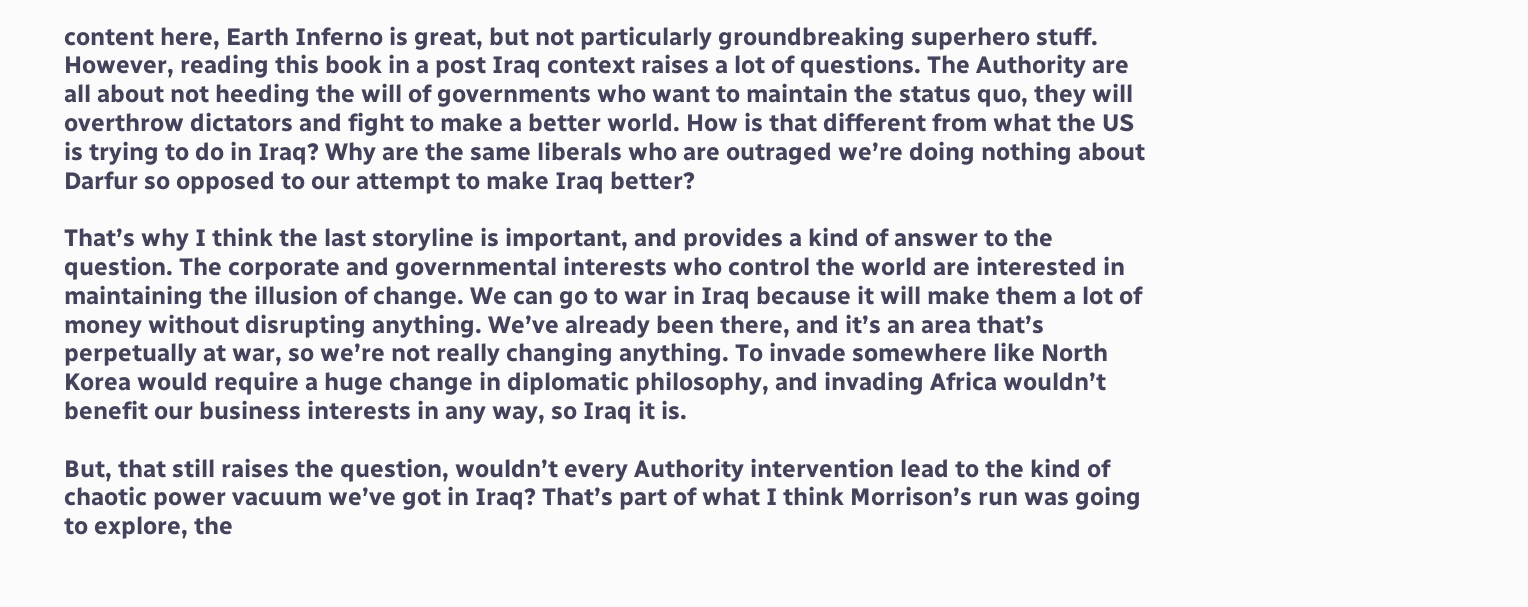content here, Earth Inferno is great, but not particularly groundbreaking superhero stuff. However, reading this book in a post Iraq context raises a lot of questions. The Authority are all about not heeding the will of governments who want to maintain the status quo, they will overthrow dictators and fight to make a better world. How is that different from what the US is trying to do in Iraq? Why are the same liberals who are outraged we’re doing nothing about Darfur so opposed to our attempt to make Iraq better?

That’s why I think the last storyline is important, and provides a kind of answer to the question. The corporate and governmental interests who control the world are interested in maintaining the illusion of change. We can go to war in Iraq because it will make them a lot of money without disrupting anything. We’ve already been there, and it’s an area that’s perpetually at war, so we’re not really changing anything. To invade somewhere like North Korea would require a huge change in diplomatic philosophy, and invading Africa wouldn’t benefit our business interests in any way, so Iraq it is.

But, that still raises the question, wouldn’t every Authority intervention lead to the kind of chaotic power vacuum we’ve got in Iraq? That’s part of what I think Morrison’s run was going to explore, the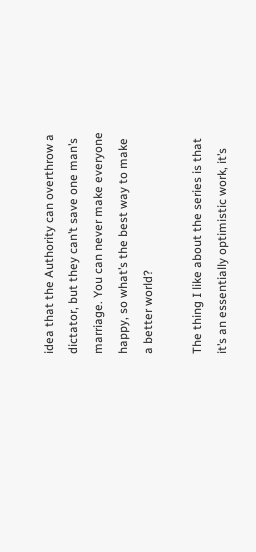idea that the Authority can overthrow a dictator, but they can’t save one man’s marriage. You can never make everyone happy, so what’s the best way to make a better world?

The thing I like about the series is that it’s an essentially optimistic work, it’s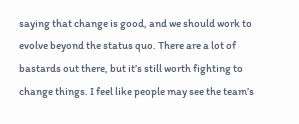saying that change is good, and we should work to evolve beyond the status quo. There are a lot of bastards out there, but it’s still worth fighting to change things. I feel like people may see the team’s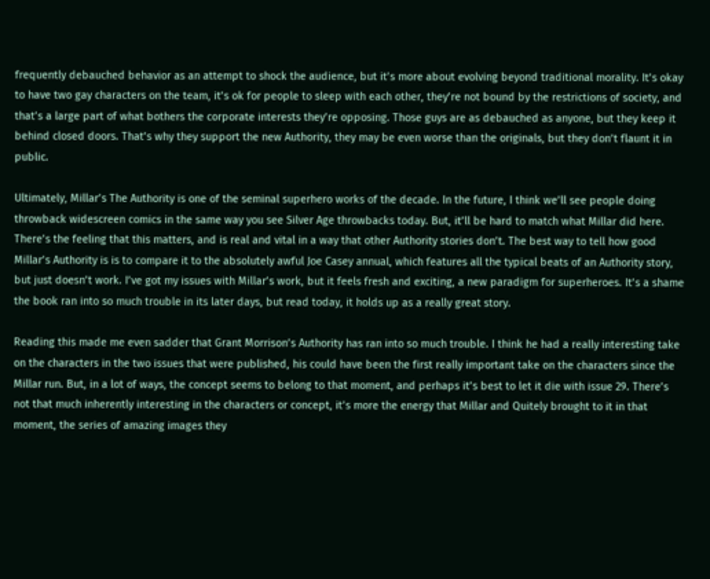frequently debauched behavior as an attempt to shock the audience, but it’s more about evolving beyond traditional morality. It’s okay to have two gay characters on the team, it’s ok for people to sleep with each other, they’re not bound by the restrictions of society, and that’s a large part of what bothers the corporate interests they’re opposing. Those guys are as debauched as anyone, but they keep it behind closed doors. That’s why they support the new Authority, they may be even worse than the originals, but they don’t flaunt it in public.

Ultimately, Millar’s The Authority is one of the seminal superhero works of the decade. In the future, I think we’ll see people doing throwback widescreen comics in the same way you see Silver Age throwbacks today. But, it’ll be hard to match what Millar did here. There’s the feeling that this matters, and is real and vital in a way that other Authority stories don’t. The best way to tell how good Millar’s Authority is is to compare it to the absolutely awful Joe Casey annual, which features all the typical beats of an Authority story, but just doesn’t work. I’ve got my issues with Millar’s work, but it feels fresh and exciting, a new paradigm for superheroes. It’s a shame the book ran into so much trouble in its later days, but read today, it holds up as a really great story.

Reading this made me even sadder that Grant Morrison’s Authority has ran into so much trouble. I think he had a really interesting take on the characters in the two issues that were published, his could have been the first really important take on the characters since the Millar run. But, in a lot of ways, the concept seems to belong to that moment, and perhaps it’s best to let it die with issue 29. There’s not that much inherently interesting in the characters or concept, it’s more the energy that Millar and Quitely brought to it in that moment, the series of amazing images they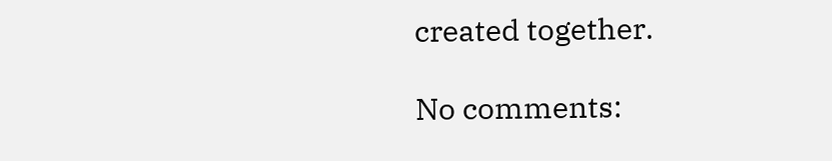created together.

No comments: